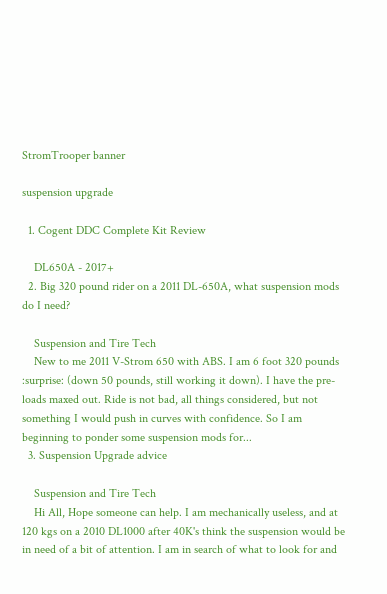StromTrooper banner

suspension upgrade

  1. Cogent DDC Complete Kit Review

    DL650A - 2017+
  2. Big 320 pound rider on a 2011 DL-650A, what suspension mods do I need?

    Suspension and Tire Tech
    New to me 2011 V-Strom 650 with ABS. I am 6 foot 320 pounds :surprise: (down 50 pounds, still working it down). I have the pre-loads maxed out. Ride is not bad, all things considered, but not something I would push in curves with confidence. So I am beginning to ponder some suspension mods for...
  3. Suspension Upgrade advice

    Suspension and Tire Tech
    Hi All, Hope someone can help. I am mechanically useless, and at 120 kgs on a 2010 DL1000 after 40K's think the suspension would be in need of a bit of attention. I am in search of what to look for and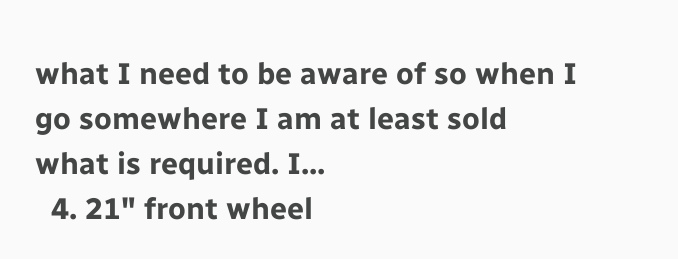what I need to be aware of so when I go somewhere I am at least sold what is required. I...
  4. 21" front wheel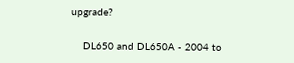upgrade?

    DL650 and DL650A - 2004 to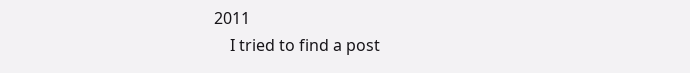2011
    I tried to find a post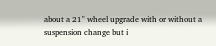about a 21" wheel upgrade with or without a suspension change but i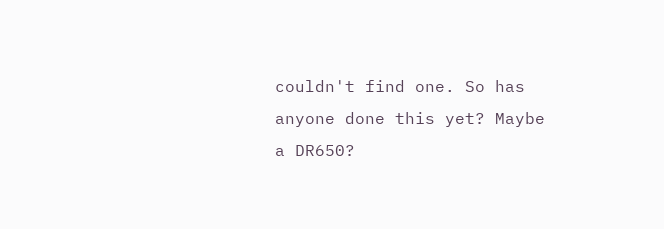couldn't find one. So has anyone done this yet? Maybe a DR650?